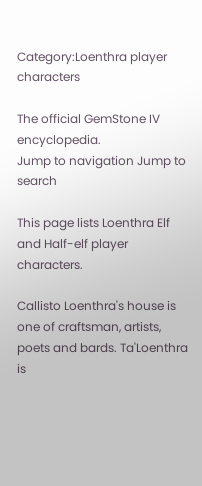Category:Loenthra player characters

The official GemStone IV encyclopedia.
Jump to navigation Jump to search

This page lists Loenthra Elf and Half-elf player characters.

Callisto Loenthra's house is one of craftsman, artists, poets and bards. Ta'Loenthra is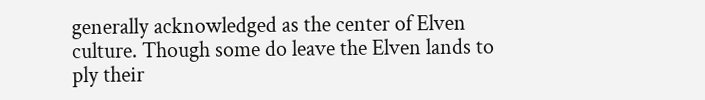generally acknowledged as the center of Elven culture. Though some do leave the Elven lands to ply their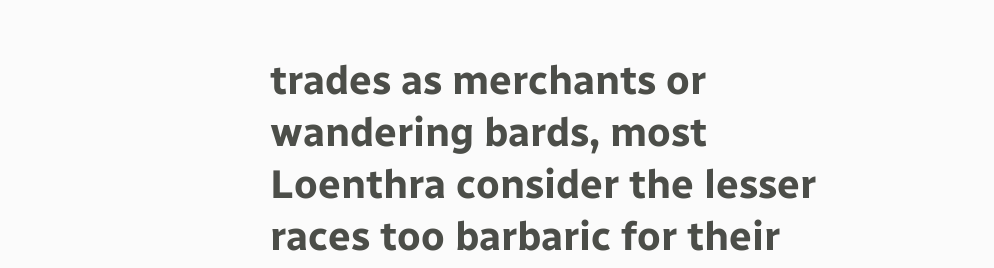trades as merchants or wandering bards, most Loenthra consider the lesser races too barbaric for their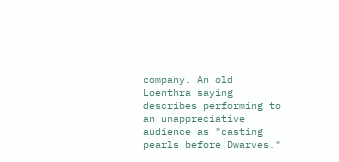company. An old Loenthra saying describes performing to an unappreciative audience as "casting pearls before Dwarves."